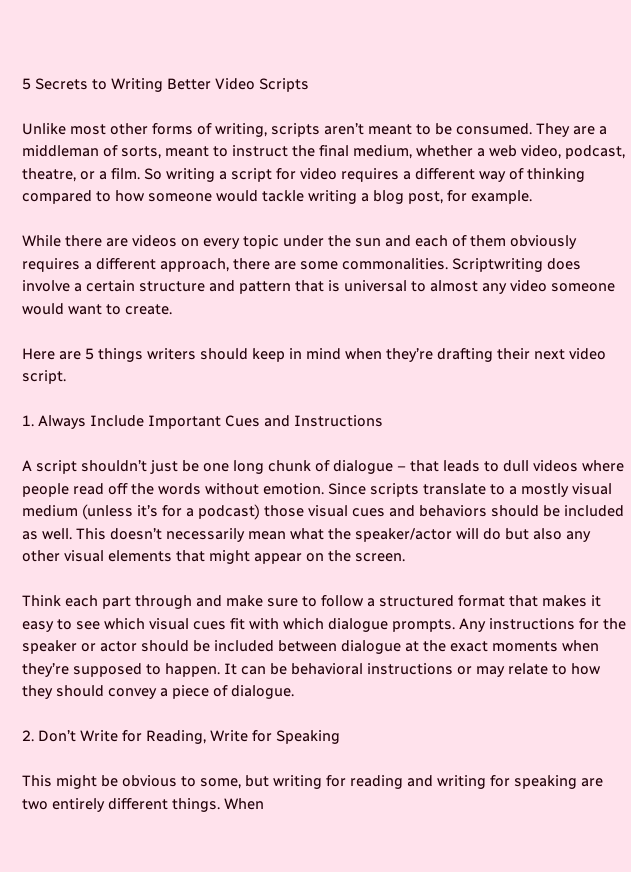5 Secrets to Writing Better Video Scripts

Unlike most other forms of writing, scripts aren’t meant to be consumed. They are a middleman of sorts, meant to instruct the final medium, whether a web video, podcast, theatre, or a film. So writing a script for video requires a different way of thinking compared to how someone would tackle writing a blog post, for example.

While there are videos on every topic under the sun and each of them obviously requires a different approach, there are some commonalities. Scriptwriting does involve a certain structure and pattern that is universal to almost any video someone would want to create.

Here are 5 things writers should keep in mind when they’re drafting their next video script.

1. Always Include Important Cues and Instructions

A script shouldn’t just be one long chunk of dialogue – that leads to dull videos where people read off the words without emotion. Since scripts translate to a mostly visual medium (unless it’s for a podcast) those visual cues and behaviors should be included as well. This doesn’t necessarily mean what the speaker/actor will do but also any other visual elements that might appear on the screen.

Think each part through and make sure to follow a structured format that makes it easy to see which visual cues fit with which dialogue prompts. Any instructions for the speaker or actor should be included between dialogue at the exact moments when they’re supposed to happen. It can be behavioral instructions or may relate to how they should convey a piece of dialogue.

2. Don’t Write for Reading, Write for Speaking

This might be obvious to some, but writing for reading and writing for speaking are two entirely different things. When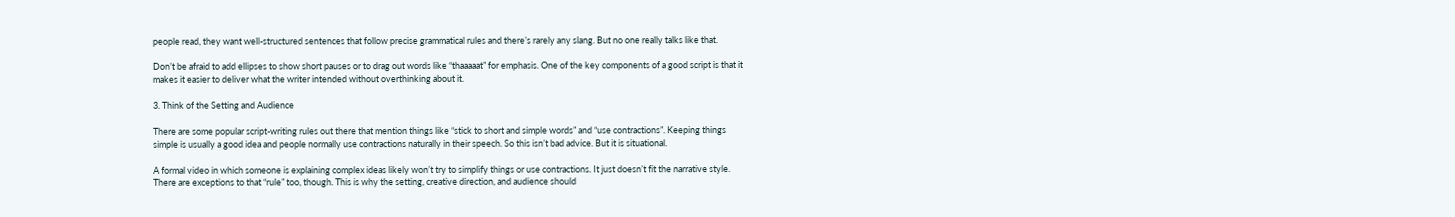people read, they want well-structured sentences that follow precise grammatical rules and there’s rarely any slang. But no one really talks like that.

Don’t be afraid to add ellipses to show short pauses or to drag out words like “thaaaaat” for emphasis. One of the key components of a good script is that it makes it easier to deliver what the writer intended without overthinking about it.

3. Think of the Setting and Audience

There are some popular script-writing rules out there that mention things like “stick to short and simple words” and “use contractions”. Keeping things simple is usually a good idea and people normally use contractions naturally in their speech. So this isn’t bad advice. But it is situational.

A formal video in which someone is explaining complex ideas likely won’t try to simplify things or use contractions. It just doesn’t fit the narrative style. There are exceptions to that “rule” too, though. This is why the setting, creative direction, and audience should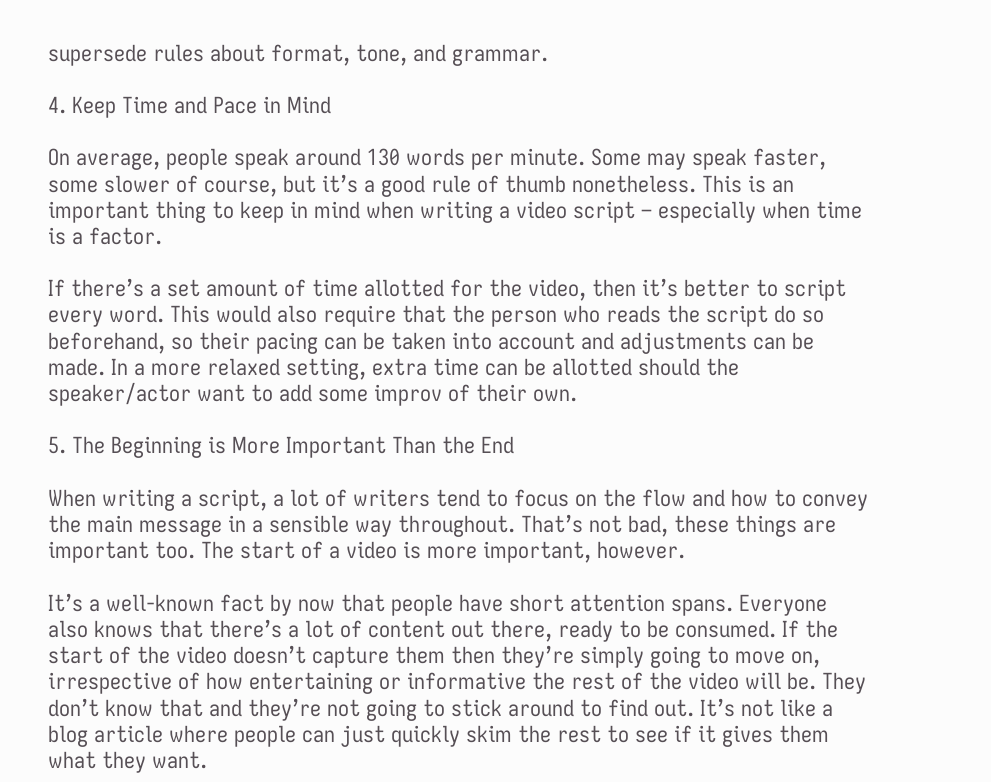supersede rules about format, tone, and grammar.

4. Keep Time and Pace in Mind

On average, people speak around 130 words per minute. Some may speak faster, some slower of course, but it’s a good rule of thumb nonetheless. This is an important thing to keep in mind when writing a video script – especially when time is a factor.

If there’s a set amount of time allotted for the video, then it’s better to script every word. This would also require that the person who reads the script do so beforehand, so their pacing can be taken into account and adjustments can be made. In a more relaxed setting, extra time can be allotted should the speaker/actor want to add some improv of their own.

5. The Beginning is More Important Than the End

When writing a script, a lot of writers tend to focus on the flow and how to convey the main message in a sensible way throughout. That’s not bad, these things are important too. The start of a video is more important, however.

It’s a well-known fact by now that people have short attention spans. Everyone also knows that there’s a lot of content out there, ready to be consumed. If the start of the video doesn’t capture them then they’re simply going to move on, irrespective of how entertaining or informative the rest of the video will be. They don’t know that and they’re not going to stick around to find out. It’s not like a blog article where people can just quickly skim the rest to see if it gives them what they want.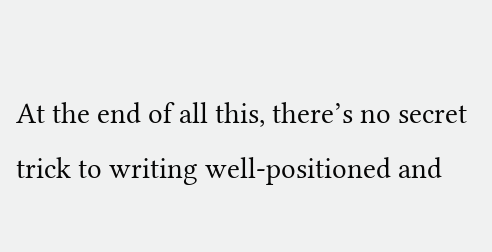At the end of all this, there’s no secret trick to writing well-positioned and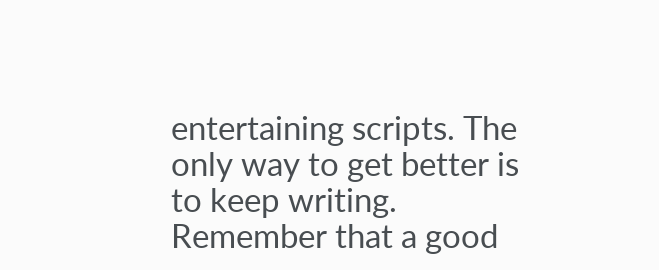entertaining scripts. The only way to get better is to keep writing. Remember that a good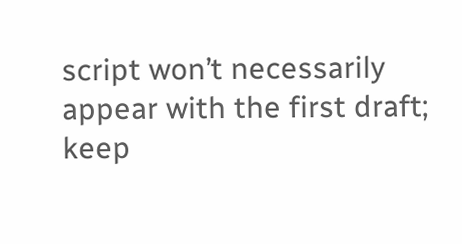script won’t necessarily appear with the first draft; keep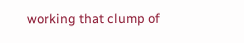working that clump of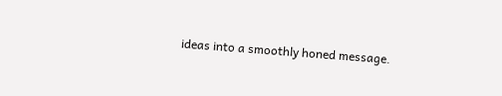ideas into a smoothly honed message.